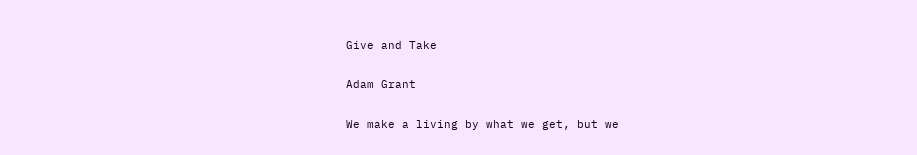Give and Take

Adam Grant

We make a living by what we get, but we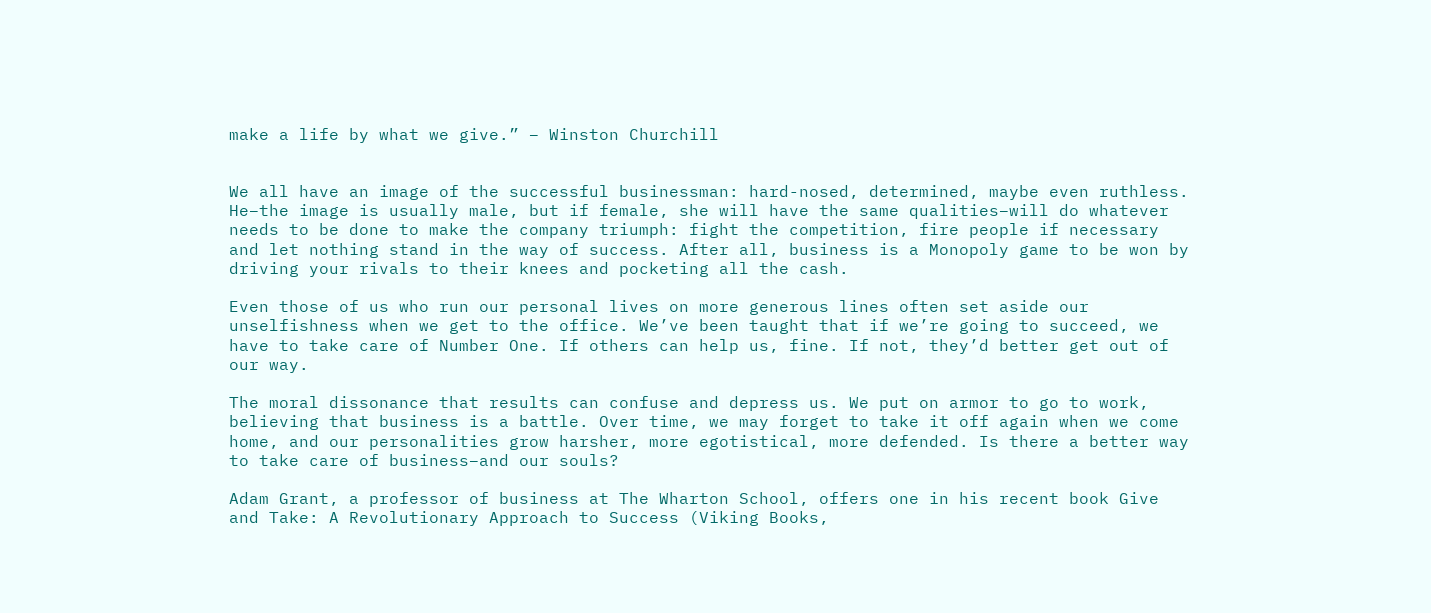make a life by what we give.” – Winston Churchill


We all have an image of the successful businessman: hard-nosed, determined, maybe even ruthless. He–the image is usually male, but if female, she will have the same qualities–will do whatever needs to be done to make the company triumph: fight the competition, fire people if necessary and let nothing stand in the way of success. After all, business is a Monopoly game to be won by driving your rivals to their knees and pocketing all the cash.

Even those of us who run our personal lives on more generous lines often set aside our unselfishness when we get to the office. We’ve been taught that if we’re going to succeed, we have to take care of Number One. If others can help us, fine. If not, they’d better get out of our way.

The moral dissonance that results can confuse and depress us. We put on armor to go to work, believing that business is a battle. Over time, we may forget to take it off again when we come home, and our personalities grow harsher, more egotistical, more defended. Is there a better way to take care of business–and our souls?

Adam Grant, a professor of business at The Wharton School, offers one in his recent book Give and Take: A Revolutionary Approach to Success (Viking Books,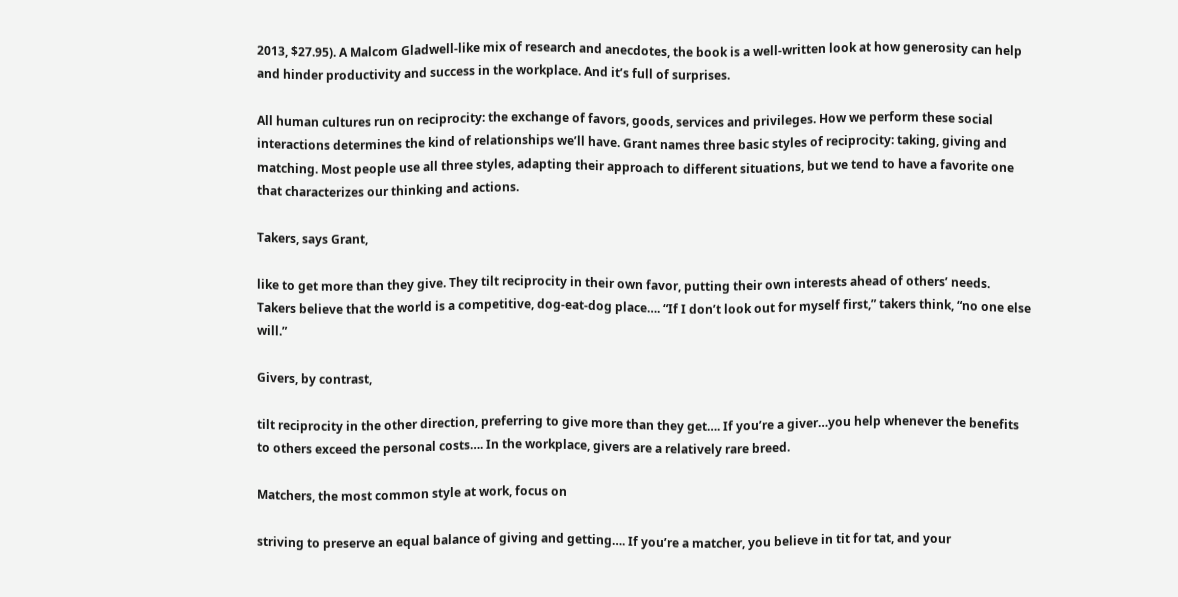2013, $27.95). A Malcom Gladwell-like mix of research and anecdotes, the book is a well-written look at how generosity can help and hinder productivity and success in the workplace. And it’s full of surprises.

All human cultures run on reciprocity: the exchange of favors, goods, services and privileges. How we perform these social interactions determines the kind of relationships we’ll have. Grant names three basic styles of reciprocity: taking, giving and matching. Most people use all three styles, adapting their approach to different situations, but we tend to have a favorite one that characterizes our thinking and actions.

Takers, says Grant,

like to get more than they give. They tilt reciprocity in their own favor, putting their own interests ahead of others’ needs. Takers believe that the world is a competitive, dog-eat-dog place…. “If I don’t look out for myself first,” takers think, “no one else will.”

Givers, by contrast,

tilt reciprocity in the other direction, preferring to give more than they get…. If you’re a giver…you help whenever the benefits to others exceed the personal costs…. In the workplace, givers are a relatively rare breed.

Matchers, the most common style at work, focus on

striving to preserve an equal balance of giving and getting…. If you’re a matcher, you believe in tit for tat, and your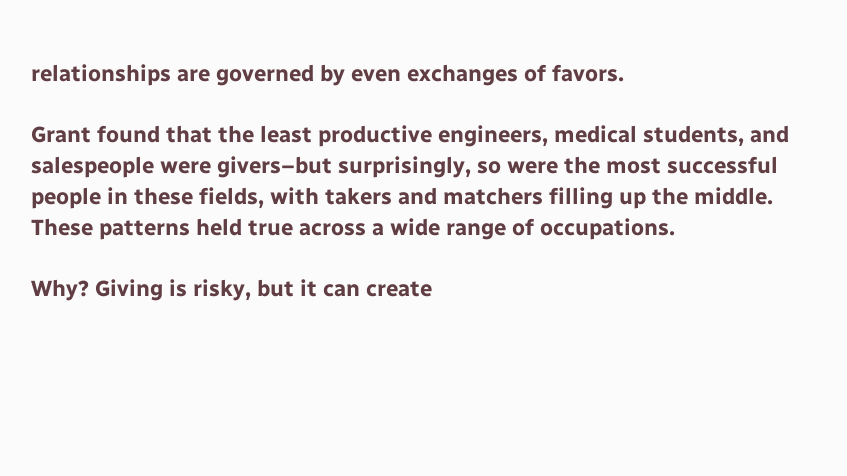relationships are governed by even exchanges of favors.

Grant found that the least productive engineers, medical students, and salespeople were givers–but surprisingly, so were the most successful people in these fields, with takers and matchers filling up the middle. These patterns held true across a wide range of occupations.

Why? Giving is risky, but it can create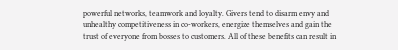powerful networks, teamwork and loyalty. Givers tend to disarm envy and unhealthy competitiveness in co-workers, energize themselves and gain the trust of everyone from bosses to customers. All of these benefits can result in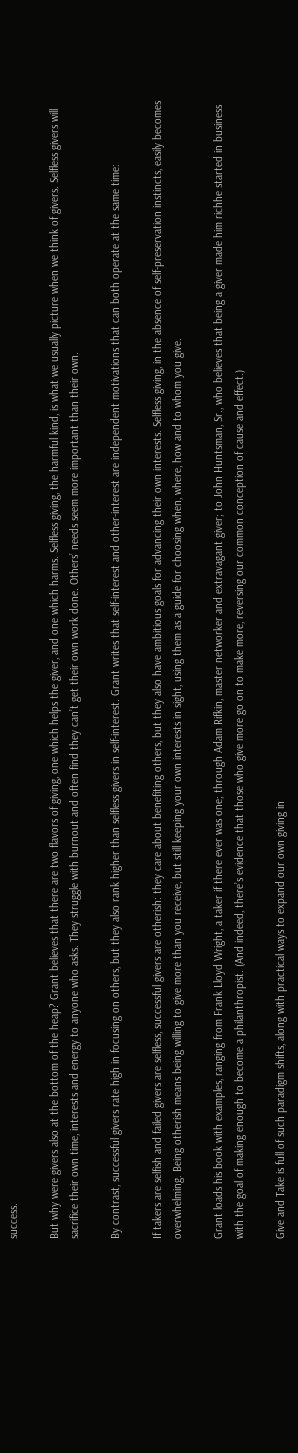success.

But why were givers also at the bottom of the heap? Grant believes that there are two flavors of giving, one which helps the giver, and one which harms. Selfless giving, the harmful kind, is what we usually picture when we think of givers. Selfless givers will sacrifice their own time, interests and energy to anyone who asks. They struggle with burnout and often find they can’t get their own work done. Others’ needs seem more important than their own.

By contrast, successful givers rate high in focusing on others, but they also rank higher than selfless givers in self-interest. Grant writes that self-interest and other-interest are independent motivations that can both operate at the same time:

If takers are selfish and failed givers are selfless, successful givers are otherish: they care about benefiting others, but they also have ambitious goals for advancing their own interests. Selfless giving, in the absence of self-preservation instincts, easily becomes overwhelming. Being otherish means being willing to give more than you receive, but still keeping your own interests in sight, using them as a guide for choosing when, where, how and to whom you give.

Grant loads his book with examples, ranging from Frank Lloyd Wright, a taker if there ever was one; through Adam Rifkin, master networker and extravagant giver; to John Huntsman, Sr., who believes that being a giver made him richhe started in business with the goal of making enough to become a philanthropist. (And indeed, there’s evidence that those who give more go on to make more, reversing our common conception of cause and effect.)

Give and Take is full of such paradigm shifts, along with practical ways to expand our own giving in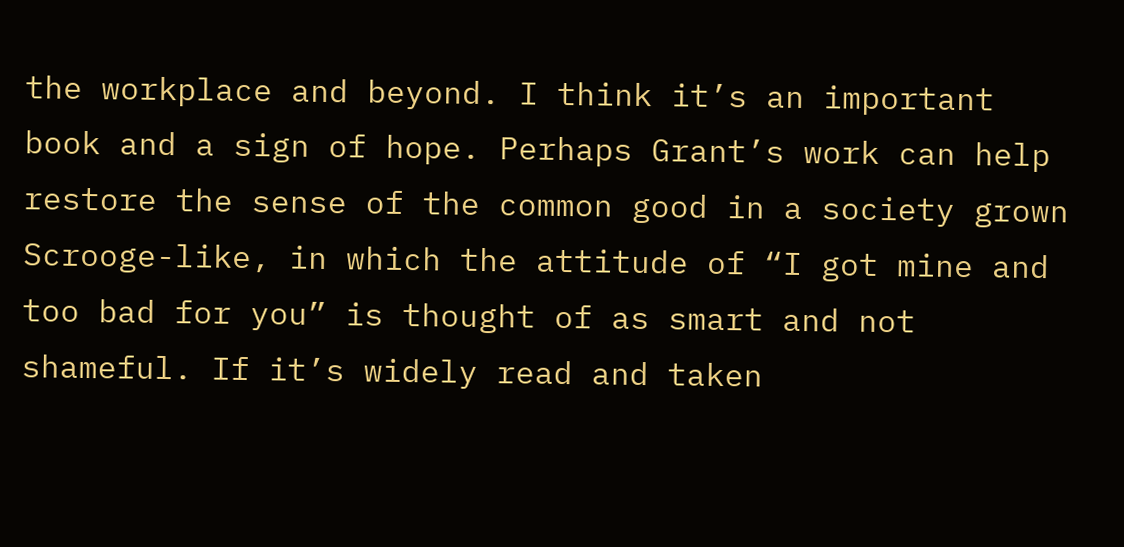the workplace and beyond. I think it’s an important book and a sign of hope. Perhaps Grant’s work can help restore the sense of the common good in a society grown Scrooge-like, in which the attitude of “I got mine and too bad for you” is thought of as smart and not shameful. If it’s widely read and taken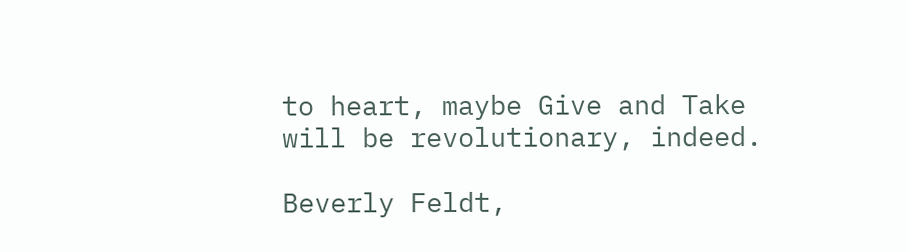to heart, maybe Give and Take will be revolutionary, indeed.

Beverly Feldt,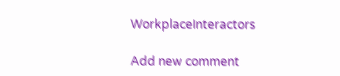WorkplaceInteractors

Add new comment